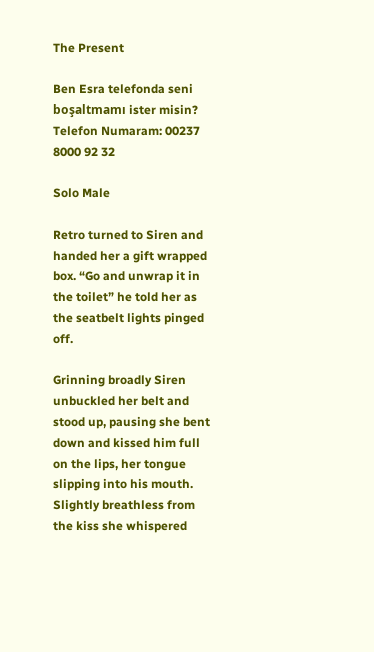The Present

Ben Esra telefonda seni boşaltmamı ister misin?
Telefon Numaram: 00237 8000 92 32

Solo Male

Retro turned to Siren and handed her a gift wrapped box. “Go and unwrap it in the toilet” he told her as the seatbelt lights pinged off.

Grinning broadly Siren unbuckled her belt and stood up, pausing she bent down and kissed him full on the lips, her tongue slipping into his mouth. Slightly breathless from the kiss she whispered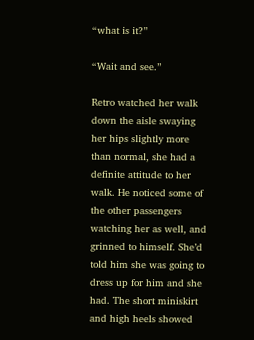“what is it?”

“Wait and see.”

Retro watched her walk down the aisle swaying her hips slightly more than normal, she had a definite attitude to her walk. He noticed some of the other passengers watching her as well, and grinned to himself. She’d told him she was going to dress up for him and she had. The short miniskirt and high heels showed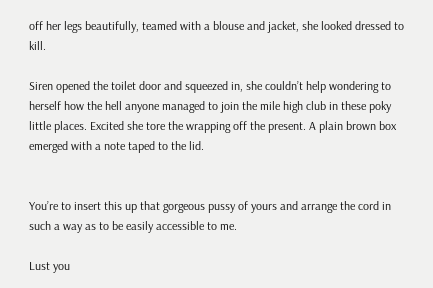off her legs beautifully, teamed with a blouse and jacket, she looked dressed to kill.

Siren opened the toilet door and squeezed in, she couldn’t help wondering to herself how the hell anyone managed to join the mile high club in these poky little places. Excited she tore the wrapping off the present. A plain brown box emerged with a note taped to the lid.


You’re to insert this up that gorgeous pussy of yours and arrange the cord in such a way as to be easily accessible to me.

Lust you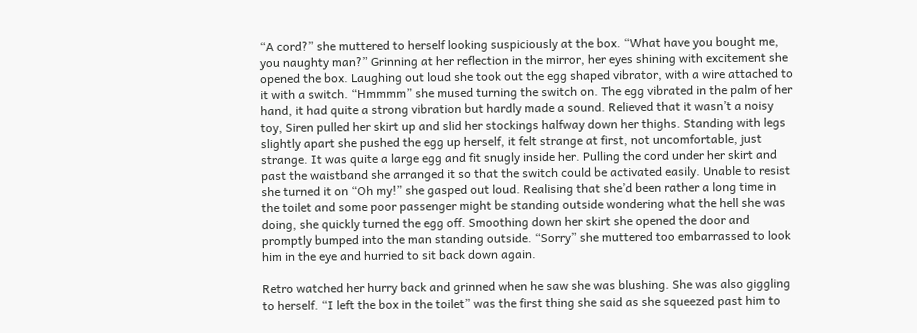“A cord?” she muttered to herself looking suspiciously at the box. “What have you bought me, you naughty man?” Grinning at her reflection in the mirror, her eyes shining with excitement she opened the box. Laughing out loud she took out the egg shaped vibrator, with a wire attached to it with a switch. “Hmmmm” she mused turning the switch on. The egg vibrated in the palm of her hand, it had quite a strong vibration but hardly made a sound. Relieved that it wasn’t a noisy toy, Siren pulled her skirt up and slid her stockings halfway down her thighs. Standing with legs slightly apart she pushed the egg up herself, it felt strange at first, not uncomfortable, just strange. It was quite a large egg and fit snugly inside her. Pulling the cord under her skirt and past the waistband she arranged it so that the switch could be activated easily. Unable to resist she turned it on “Oh my!” she gasped out loud. Realising that she’d been rather a long time in the toilet and some poor passenger might be standing outside wondering what the hell she was doing, she quickly turned the egg off. Smoothing down her skirt she opened the door and promptly bumped into the man standing outside. “Sorry” she muttered too embarrassed to look him in the eye and hurried to sit back down again.

Retro watched her hurry back and grinned when he saw she was blushing. She was also giggling to herself. “I left the box in the toilet” was the first thing she said as she squeezed past him to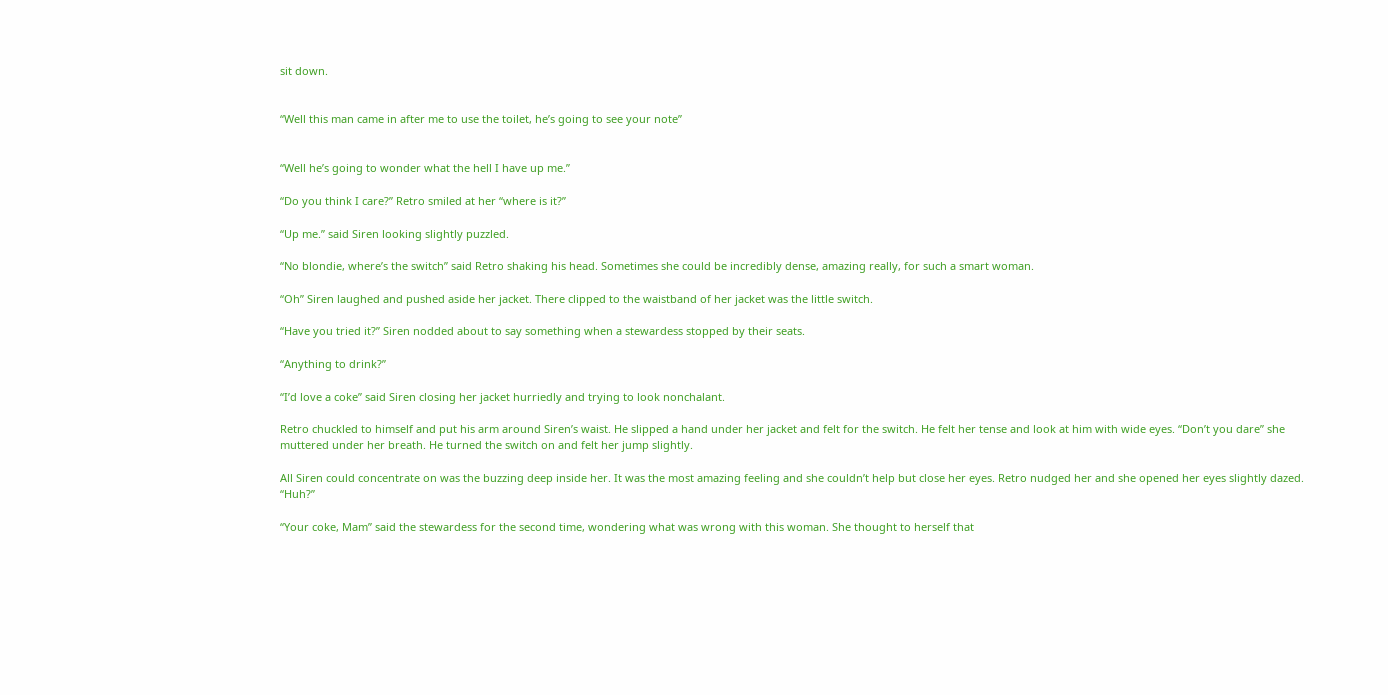sit down.


“Well this man came in after me to use the toilet, he’s going to see your note”


“Well he’s going to wonder what the hell I have up me.”

“Do you think I care?” Retro smiled at her “where is it?”

“Up me.” said Siren looking slightly puzzled.

“No blondie, where’s the switch” said Retro shaking his head. Sometimes she could be incredibly dense, amazing really, for such a smart woman.

“Oh” Siren laughed and pushed aside her jacket. There clipped to the waistband of her jacket was the little switch.

“Have you tried it?” Siren nodded about to say something when a stewardess stopped by their seats.

“Anything to drink?”

“I’d love a coke” said Siren closing her jacket hurriedly and trying to look nonchalant.

Retro chuckled to himself and put his arm around Siren’s waist. He slipped a hand under her jacket and felt for the switch. He felt her tense and look at him with wide eyes. “Don’t you dare” she muttered under her breath. He turned the switch on and felt her jump slightly.

All Siren could concentrate on was the buzzing deep inside her. It was the most amazing feeling and she couldn’t help but close her eyes. Retro nudged her and she opened her eyes slightly dazed. “Huh?”

“Your coke, Mam” said the stewardess for the second time, wondering what was wrong with this woman. She thought to herself that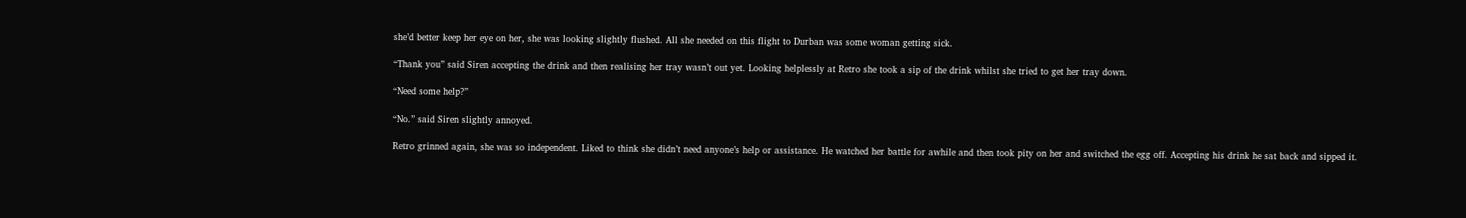she’d better keep her eye on her, she was looking slightly flushed. All she needed on this flight to Durban was some woman getting sick.

“Thank you” said Siren accepting the drink and then realising her tray wasn’t out yet. Looking helplessly at Retro she took a sip of the drink whilst she tried to get her tray down.

“Need some help?”

“No.” said Siren slightly annoyed.

Retro grinned again, she was so independent. Liked to think she didn’t need anyone’s help or assistance. He watched her battle for awhile and then took pity on her and switched the egg off. Accepting his drink he sat back and sipped it.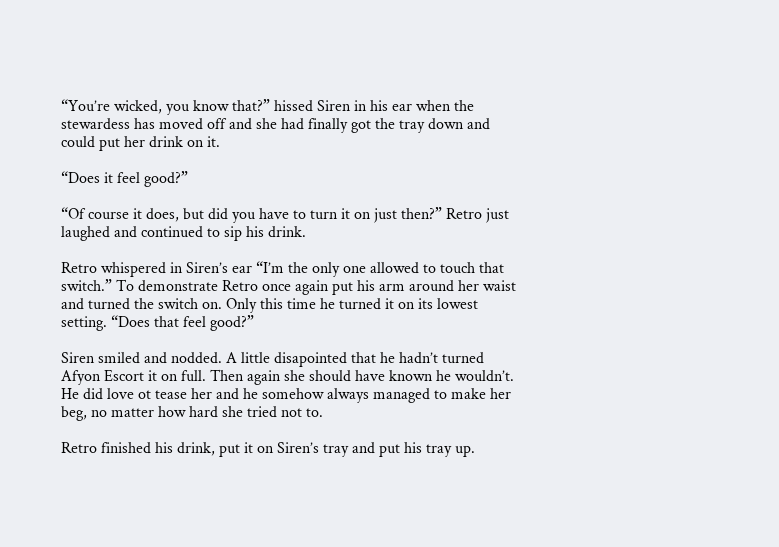“You’re wicked, you know that?” hissed Siren in his ear when the stewardess has moved off and she had finally got the tray down and could put her drink on it.

“Does it feel good?”

“Of course it does, but did you have to turn it on just then?” Retro just laughed and continued to sip his drink.

Retro whispered in Siren’s ear “I’m the only one allowed to touch that switch.” To demonstrate Retro once again put his arm around her waist and turned the switch on. Only this time he turned it on its lowest setting. “Does that feel good?”

Siren smiled and nodded. A little disapointed that he hadn’t turned Afyon Escort it on full. Then again she should have known he wouldn’t. He did love ot tease her and he somehow always managed to make her beg, no matter how hard she tried not to.

Retro finished his drink, put it on Siren’s tray and put his tray up.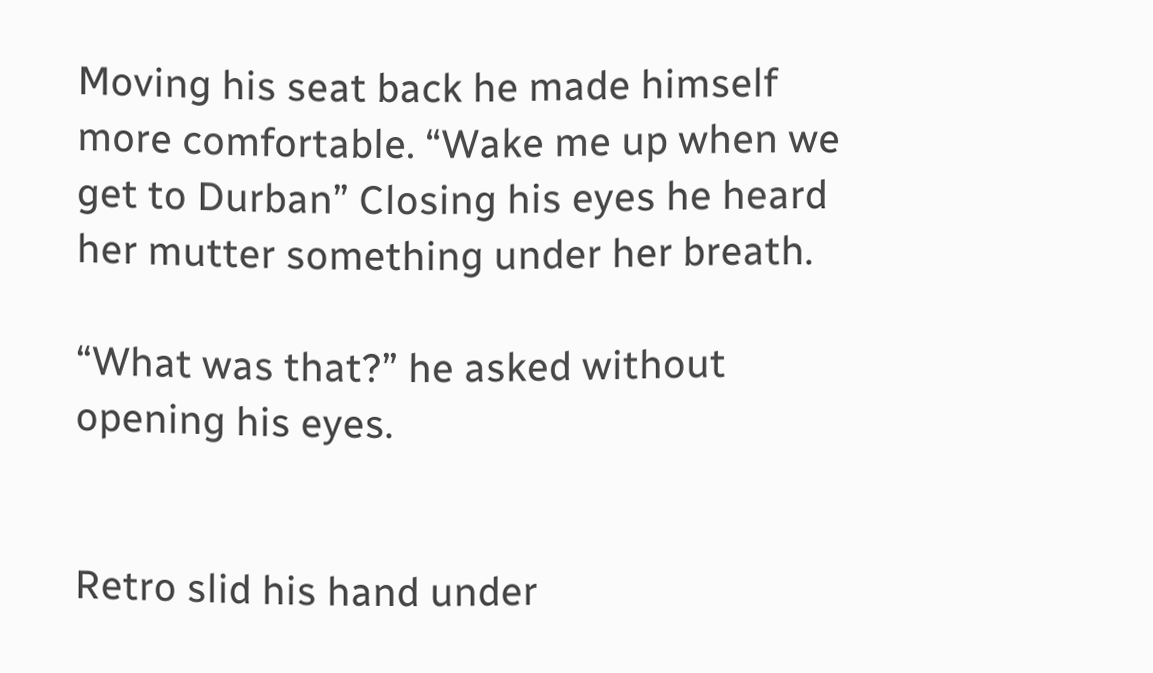Moving his seat back he made himself more comfortable. “Wake me up when we get to Durban” Closing his eyes he heard her mutter something under her breath.

“What was that?” he asked without opening his eyes.


Retro slid his hand under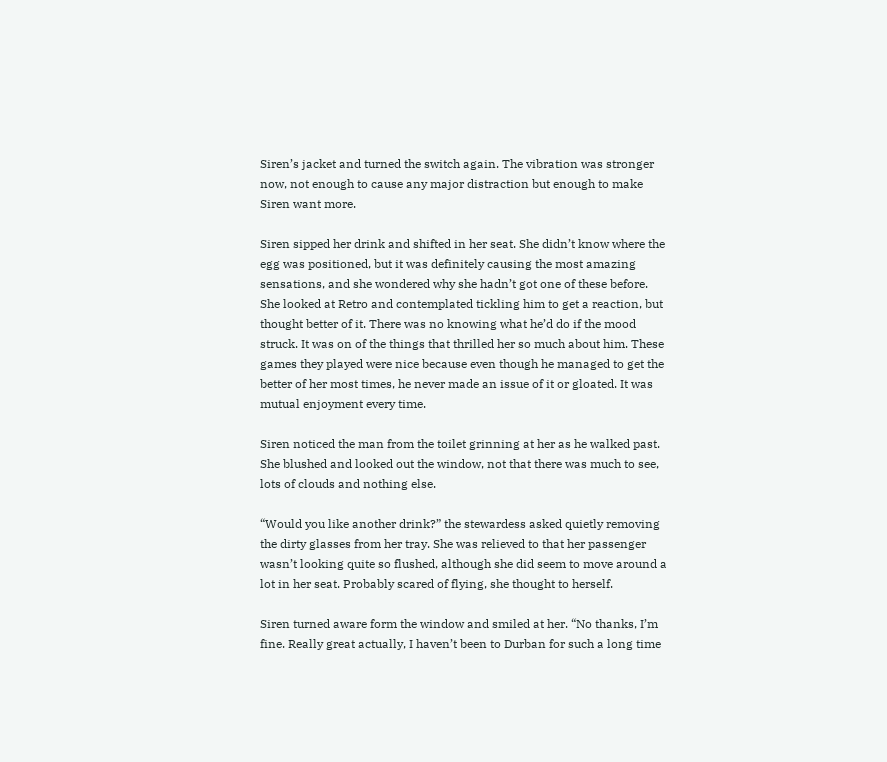Siren’s jacket and turned the switch again. The vibration was stronger now, not enough to cause any major distraction but enough to make Siren want more.

Siren sipped her drink and shifted in her seat. She didn’t know where the egg was positioned, but it was definitely causing the most amazing sensations, and she wondered why she hadn’t got one of these before. She looked at Retro and contemplated tickling him to get a reaction, but thought better of it. There was no knowing what he’d do if the mood struck. It was on of the things that thrilled her so much about him. These games they played were nice because even though he managed to get the better of her most times, he never made an issue of it or gloated. It was mutual enjoyment every time.

Siren noticed the man from the toilet grinning at her as he walked past. She blushed and looked out the window, not that there was much to see, lots of clouds and nothing else.

“Would you like another drink?” the stewardess asked quietly removing the dirty glasses from her tray. She was relieved to that her passenger wasn’t looking quite so flushed, although she did seem to move around a lot in her seat. Probably scared of flying, she thought to herself.

Siren turned aware form the window and smiled at her. “No thanks, I’m fine. Really great actually, I haven’t been to Durban for such a long time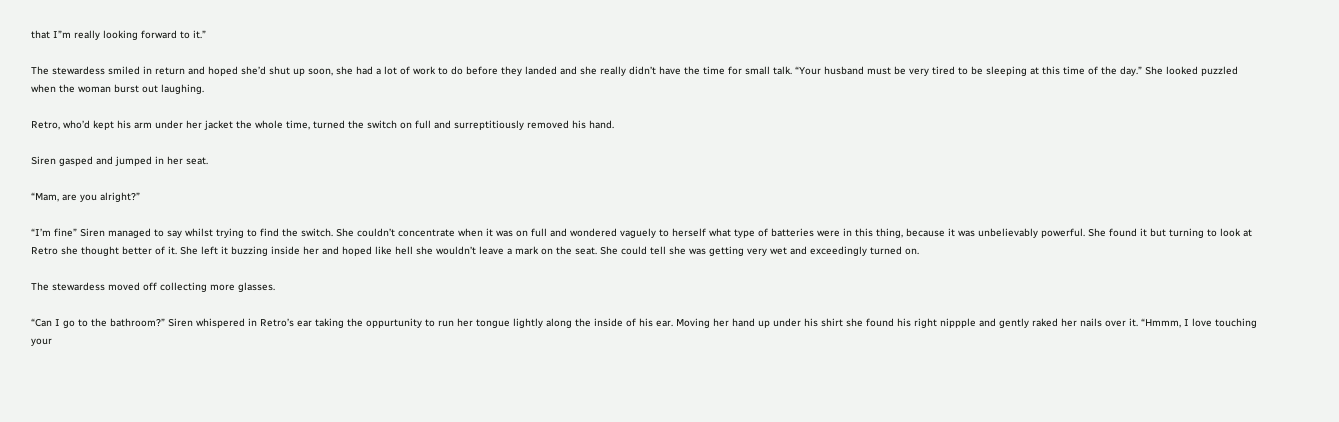that I”m really looking forward to it.”

The stewardess smiled in return and hoped she’d shut up soon, she had a lot of work to do before they landed and she really didn’t have the time for small talk. “Your husband must be very tired to be sleeping at this time of the day.” She looked puzzled when the woman burst out laughing.

Retro, who’d kept his arm under her jacket the whole time, turned the switch on full and surreptitiously removed his hand.

Siren gasped and jumped in her seat.

“Mam, are you alright?”

“I’m fine” Siren managed to say whilst trying to find the switch. She couldn’t concentrate when it was on full and wondered vaguely to herself what type of batteries were in this thing, because it was unbelievably powerful. She found it but turning to look at Retro she thought better of it. She left it buzzing inside her and hoped like hell she wouldn’t leave a mark on the seat. She could tell she was getting very wet and exceedingly turned on.

The stewardess moved off collecting more glasses.

“Can I go to the bathroom?” Siren whispered in Retro’s ear taking the oppurtunity to run her tongue lightly along the inside of his ear. Moving her hand up under his shirt she found his right nippple and gently raked her nails over it. “Hmmm, I love touching your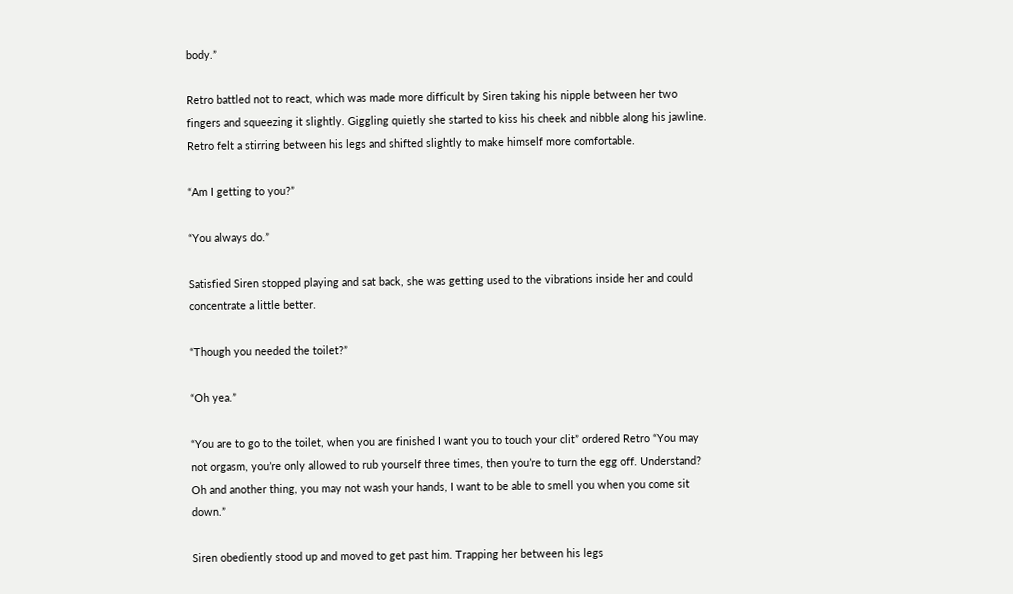body.”

Retro battled not to react, which was made more difficult by Siren taking his nipple between her two fingers and squeezing it slightly. Giggling quietly she started to kiss his cheek and nibble along his jawline. Retro felt a stirring between his legs and shifted slightly to make himself more comfortable.

“Am I getting to you?”

“You always do.”

Satisfied Siren stopped playing and sat back, she was getting used to the vibrations inside her and could concentrate a little better.

“Though you needed the toilet?”

“Oh yea.”

“You are to go to the toilet, when you are finished I want you to touch your clit” ordered Retro “You may not orgasm, you’re only allowed to rub yourself three times, then you’re to turn the egg off. Understand? Oh and another thing, you may not wash your hands, I want to be able to smell you when you come sit down.”

Siren obediently stood up and moved to get past him. Trapping her between his legs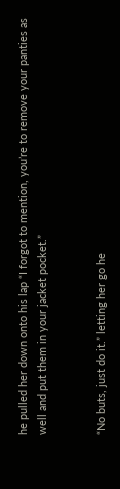he pulled her down onto his lap “I forgot to mention, you’re to remove your panties as well and put them in your jacket pocket.”


“No buts, just do it.” letting her go he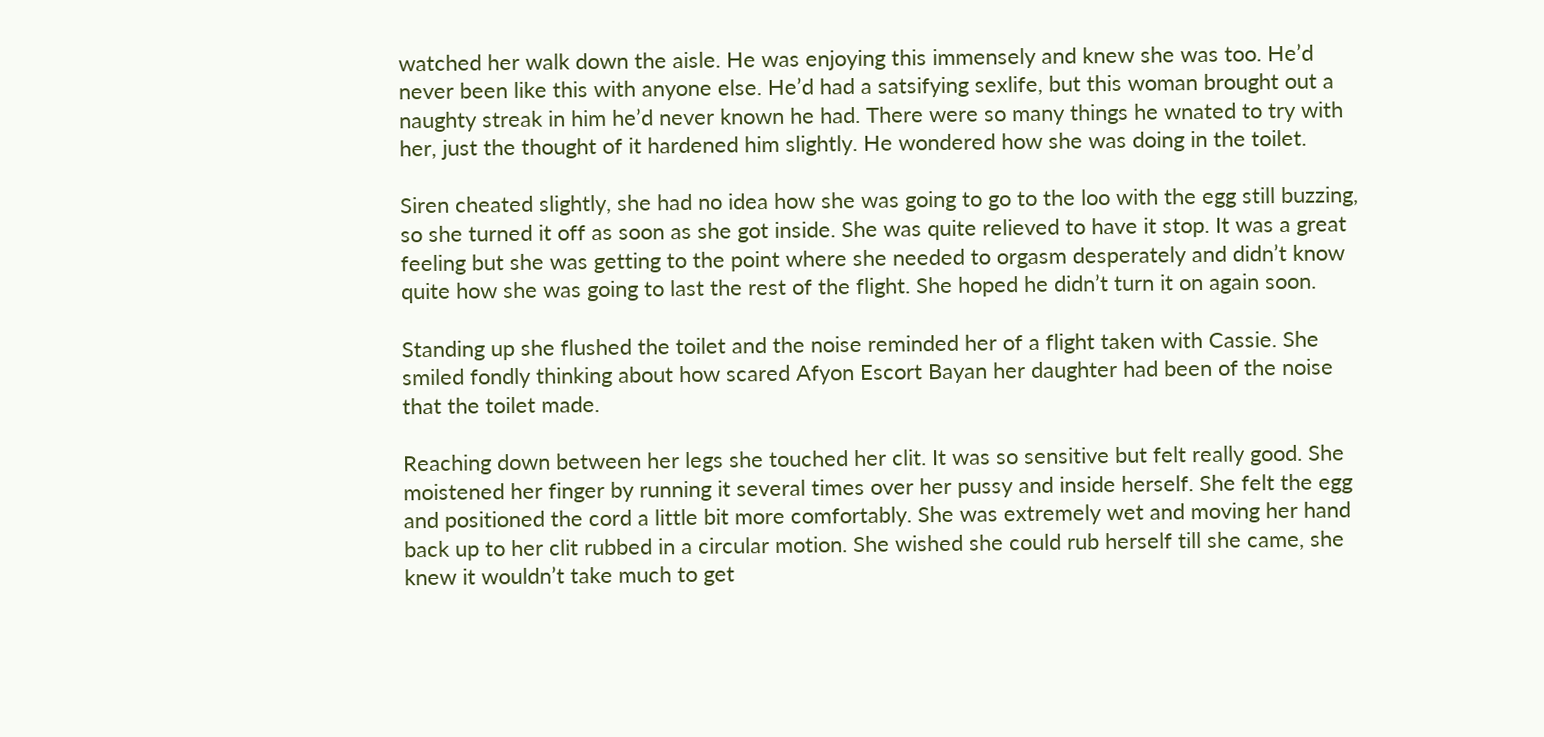watched her walk down the aisle. He was enjoying this immensely and knew she was too. He’d never been like this with anyone else. He’d had a satsifying sexlife, but this woman brought out a naughty streak in him he’d never known he had. There were so many things he wnated to try with her, just the thought of it hardened him slightly. He wondered how she was doing in the toilet.

Siren cheated slightly, she had no idea how she was going to go to the loo with the egg still buzzing, so she turned it off as soon as she got inside. She was quite relieved to have it stop. It was a great feeling but she was getting to the point where she needed to orgasm desperately and didn’t know quite how she was going to last the rest of the flight. She hoped he didn’t turn it on again soon.

Standing up she flushed the toilet and the noise reminded her of a flight taken with Cassie. She smiled fondly thinking about how scared Afyon Escort Bayan her daughter had been of the noise that the toilet made.

Reaching down between her legs she touched her clit. It was so sensitive but felt really good. She moistened her finger by running it several times over her pussy and inside herself. She felt the egg and positioned the cord a little bit more comfortably. She was extremely wet and moving her hand back up to her clit rubbed in a circular motion. She wished she could rub herself till she came, she knew it wouldn’t take much to get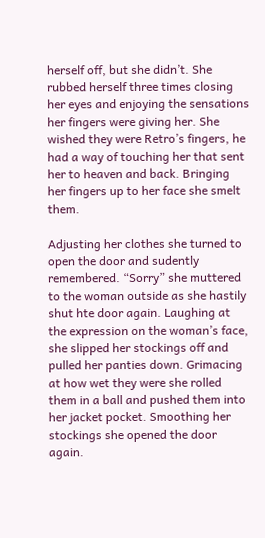herself off, but she didn’t. She rubbed herself three times closing her eyes and enjoying the sensations her fingers were giving her. She wished they were Retro’s fingers, he had a way of touching her that sent her to heaven and back. Bringing her fingers up to her face she smelt them.

Adjusting her clothes she turned to open the door and sudently remembered. “Sorry” she muttered to the woman outside as she hastily shut hte door again. Laughing at the expression on the woman’s face, she slipped her stockings off and pulled her panties down. Grimacing at how wet they were she rolled them in a ball and pushed them into her jacket pocket. Smoothing her stockings she opened the door again.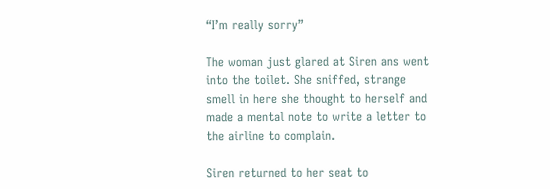“I’m really sorry”

The woman just glared at Siren ans went into the toilet. She sniffed, strange smell in here she thought to herself and made a mental note to write a letter to the airline to complain.

Siren returned to her seat to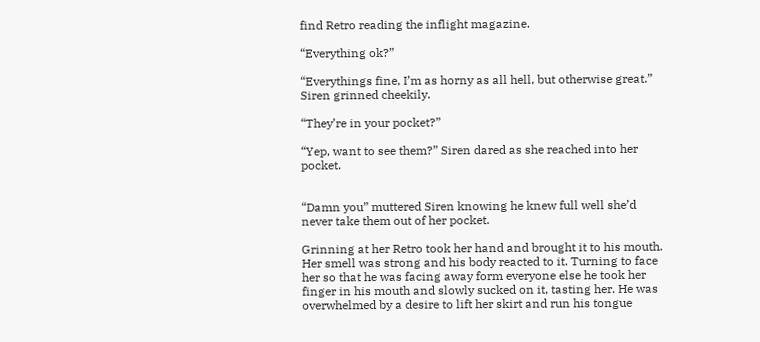find Retro reading the inflight magazine.

“Everything ok?”

“Everythings fine, I’m as horny as all hell, but otherwise great.” Siren grinned cheekily.

“They’re in your pocket?”

“Yep, want to see them?” Siren dared as she reached into her pocket.


“Damn you” muttered Siren knowing he knew full well she’d never take them out of her pocket.

Grinning at her Retro took her hand and brought it to his mouth. Her smell was strong and his body reacted to it. Turning to face her so that he was facing away form everyone else he took her finger in his mouth and slowly sucked on it, tasting her. He was overwhelmed by a desire to lift her skirt and run his tongue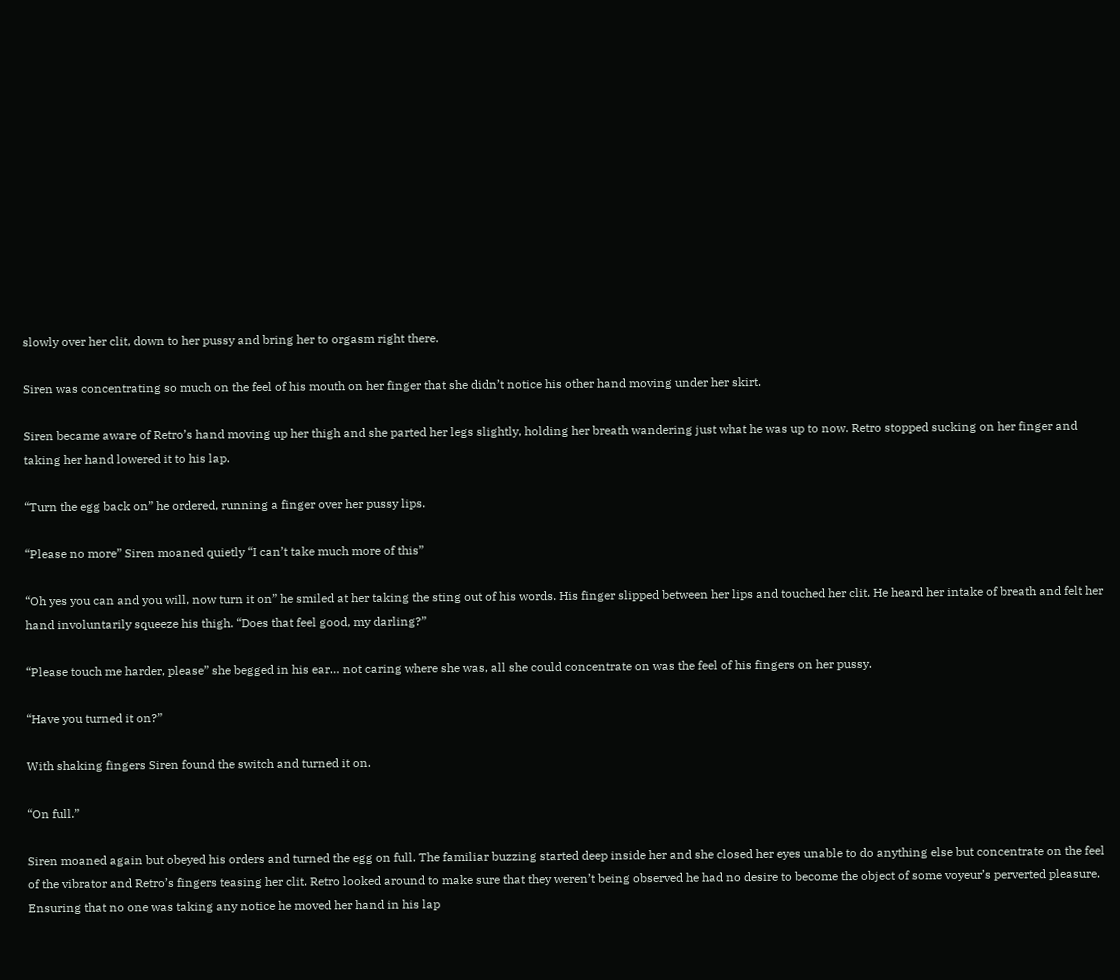slowly over her clit, down to her pussy and bring her to orgasm right there.

Siren was concentrating so much on the feel of his mouth on her finger that she didn’t notice his other hand moving under her skirt.

Siren became aware of Retro’s hand moving up her thigh and she parted her legs slightly, holding her breath wandering just what he was up to now. Retro stopped sucking on her finger and taking her hand lowered it to his lap.

“Turn the egg back on” he ordered, running a finger over her pussy lips.

“Please no more” Siren moaned quietly “I can’t take much more of this”

“Oh yes you can and you will, now turn it on” he smiled at her taking the sting out of his words. His finger slipped between her lips and touched her clit. He heard her intake of breath and felt her hand involuntarily squeeze his thigh. “Does that feel good, my darling?”

“Please touch me harder, please” she begged in his ear… not caring where she was, all she could concentrate on was the feel of his fingers on her pussy.

“Have you turned it on?”

With shaking fingers Siren found the switch and turned it on.

“On full.”

Siren moaned again but obeyed his orders and turned the egg on full. The familiar buzzing started deep inside her and she closed her eyes unable to do anything else but concentrate on the feel of the vibrator and Retro’s fingers teasing her clit. Retro looked around to make sure that they weren’t being observed he had no desire to become the object of some voyeur’s perverted pleasure. Ensuring that no one was taking any notice he moved her hand in his lap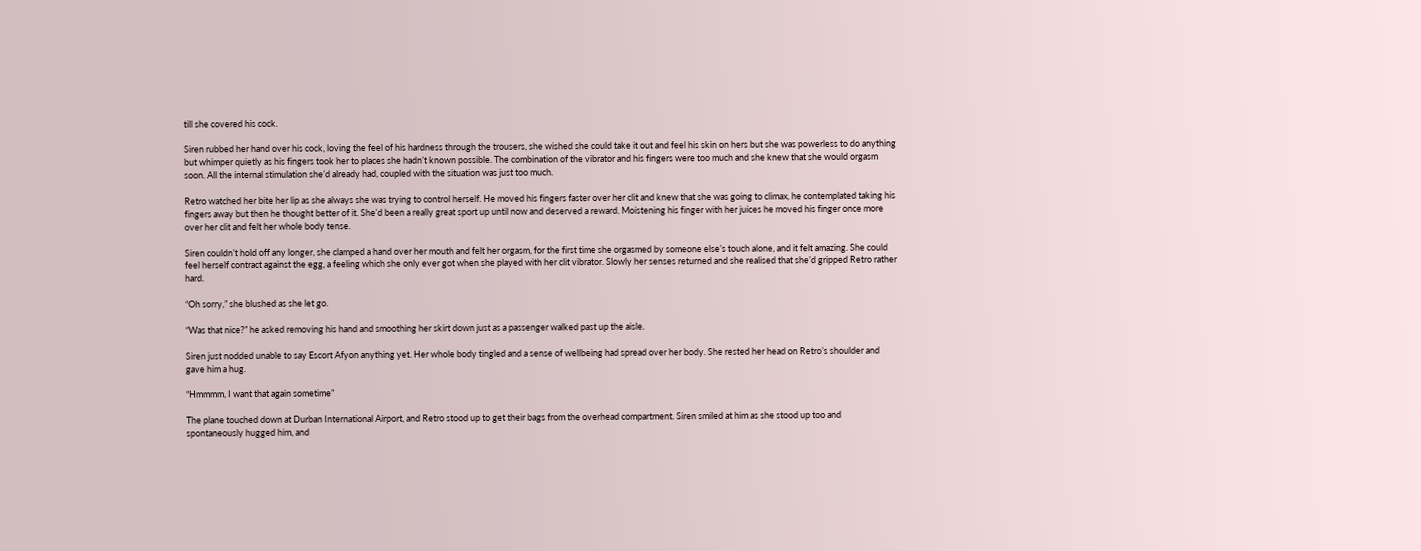till she covered his cock.

Siren rubbed her hand over his cock, loving the feel of his hardness through the trousers, she wished she could take it out and feel his skin on hers but she was powerless to do anything but whimper quietly as his fingers took her to places she hadn’t known possible. The combination of the vibrator and his fingers were too much and she knew that she would orgasm soon. All the internal stimulation she’d already had, coupled with the situation was just too much.

Retro watched her bite her lip as she always she was trying to control herself. He moved his fingers faster over her clit and knew that she was going to climax, he contemplated taking his fingers away but then he thought better of it. She’d been a really great sport up until now and deserved a reward. Moistening his finger with her juices he moved his finger once more over her clit and felt her whole body tense.

Siren couldn’t hold off any longer, she clamped a hand over her mouth and felt her orgasm, for the first time she orgasmed by someone else’s touch alone, and it felt amazing. She could feel herself contract against the egg, a feeling which she only ever got when she played with her clit vibrator. Slowly her senses returned and she realised that she’d gripped Retro rather hard.

“Oh sorry,” she blushed as she let go.

“Was that nice?” he asked removing his hand and smoothing her skirt down just as a passenger walked past up the aisle.

Siren just nodded unable to say Escort Afyon anything yet. Her whole body tingled and a sense of wellbeing had spread over her body. She rested her head on Retro’s shoulder and gave him a hug.

“Hmmmm, I want that again sometime”

The plane touched down at Durban International Airport, and Retro stood up to get their bags from the overhead compartment. Siren smiled at him as she stood up too and spontaneously hugged him, and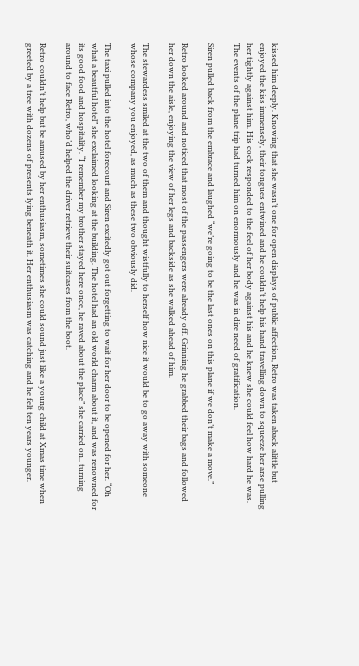kissed him deeply. Knowing that she wasn’t one for open displays of public affection, Retro was taken aback alittle but enjoyed the kiss immensely, their tongues entwined and he couldn’t help his hand travelling down to squeeze her arse pulling her tightly against him. His cock responded to the feel of her body against his and he knew she could feel how hard he was. The events of the plane trip had turned him on enormously and he was in dire need of gratification.

Siren pulled back from the embrace and laughed “we’re going to be the last ones on this plane if we don’t make a move.”

Retro looked around and noticed that most of the passengers were already off. Grinning he grabbed their bags and followed her down the aisle, enjoying the view of her legs and backside as she walked ahead of him.

The stewardess smiled at the two of them and thought wistfully to herself how nice it would be to go away with someone whose company you enjoyed, as much as these two obviously did.

The taxi pulled into the hotel forecourt and Siren excitedly got out forgetting to wait for her door to be opened for her. “Oh what a beautful hotel” she exclaimed looking at the building. The hotel had an old world charm about it, and was renowned for its good food and hospitality. “I remember my brother stayed here once, he raved about the place” she carried on.. turning around to face Retro, who’d helped the driver retrieve their suitcases from the boot.

Retro couldn’t help but be amused by her enthusiasm, sometimes she could sound just like a young child at Xmas time when greeted by a tree with dozens of presents lying beneath it. Her enthusiasm was catching and he felt ten years younger.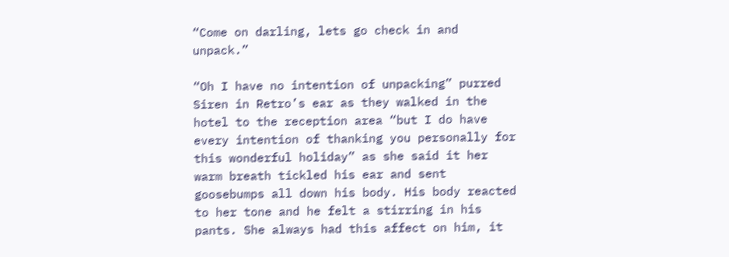“Come on darling, lets go check in and unpack.”

“Oh I have no intention of unpacking” purred Siren in Retro’s ear as they walked in the hotel to the reception area “but I do have every intention of thanking you personally for this wonderful holiday” as she said it her warm breath tickled his ear and sent goosebumps all down his body. His body reacted to her tone and he felt a stirring in his pants. She always had this affect on him, it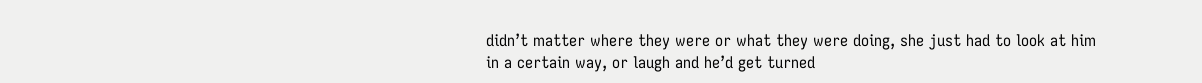didn’t matter where they were or what they were doing, she just had to look at him in a certain way, or laugh and he’d get turned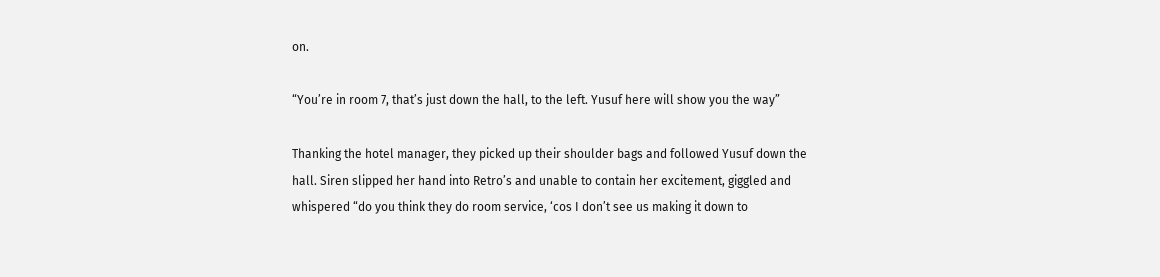on.

“You’re in room 7, that’s just down the hall, to the left. Yusuf here will show you the way”

Thanking the hotel manager, they picked up their shoulder bags and followed Yusuf down the hall. Siren slipped her hand into Retro’s and unable to contain her excitement, giggled and whispered “do you think they do room service, ‘cos I don’t see us making it down to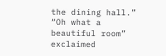the dining hall.” “Oh what a beautiful room” exclaimed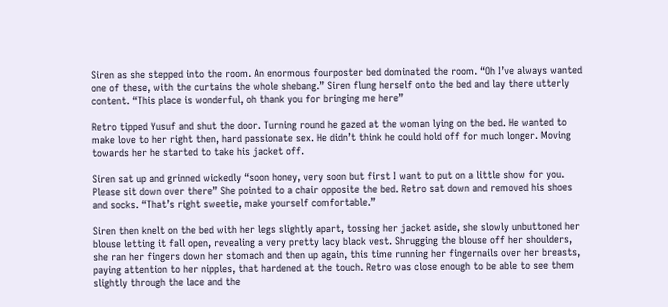Siren as she stepped into the room. An enormous fourposter bed dominated the room. “Oh I’ve always wanted one of these, with the curtains the whole shebang.” Siren flung herself onto the bed and lay there utterly content. “This place is wonderful, oh thank you for bringing me here”

Retro tipped Yusuf and shut the door. Turning round he gazed at the woman lying on the bed. He wanted to make love to her right then, hard passionate sex. He didn’t think he could hold off for much longer. Moving towards her he started to take his jacket off.

Siren sat up and grinned wickedly “soon honey, very soon but first I want to put on a little show for you. Please sit down over there” She pointed to a chair opposite the bed. Retro sat down and removed his shoes and socks. “That’s right sweetie, make yourself comfortable.”

Siren then knelt on the bed with her legs slightly apart, tossing her jacket aside, she slowly unbuttoned her blouse letting it fall open, revealing a very pretty lacy black vest. Shrugging the blouse off her shoulders, she ran her fingers down her stomach and then up again, this time running her fingernails over her breasts, paying attention to her nipples, that hardened at the touch. Retro was close enough to be able to see them slightly through the lace and the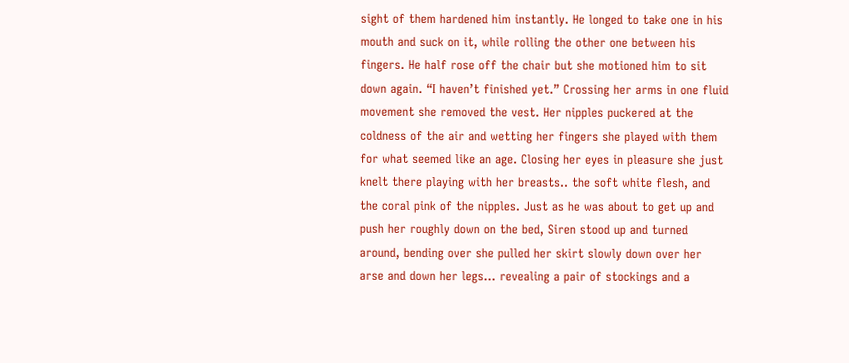sight of them hardened him instantly. He longed to take one in his mouth and suck on it, while rolling the other one between his fingers. He half rose off the chair but she motioned him to sit down again. “I haven’t finished yet.” Crossing her arms in one fluid movement she removed the vest. Her nipples puckered at the coldness of the air and wetting her fingers she played with them for what seemed like an age. Closing her eyes in pleasure she just knelt there playing with her breasts.. the soft white flesh, and the coral pink of the nipples. Just as he was about to get up and push her roughly down on the bed, Siren stood up and turned around, bending over she pulled her skirt slowly down over her arse and down her legs… revealing a pair of stockings and a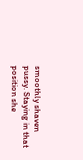smoothly shaven pussy. Staying in that position she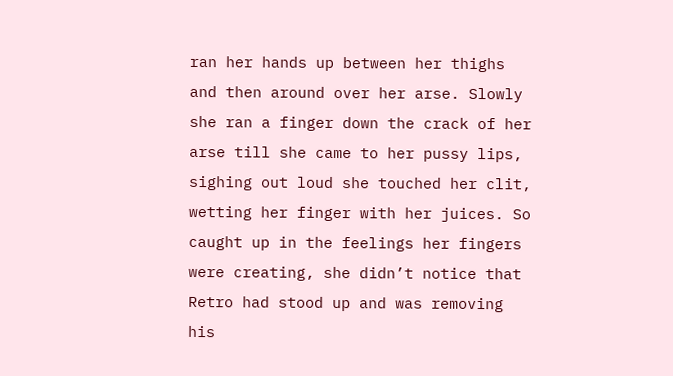ran her hands up between her thighs and then around over her arse. Slowly she ran a finger down the crack of her arse till she came to her pussy lips, sighing out loud she touched her clit, wetting her finger with her juices. So caught up in the feelings her fingers were creating, she didn’t notice that Retro had stood up and was removing his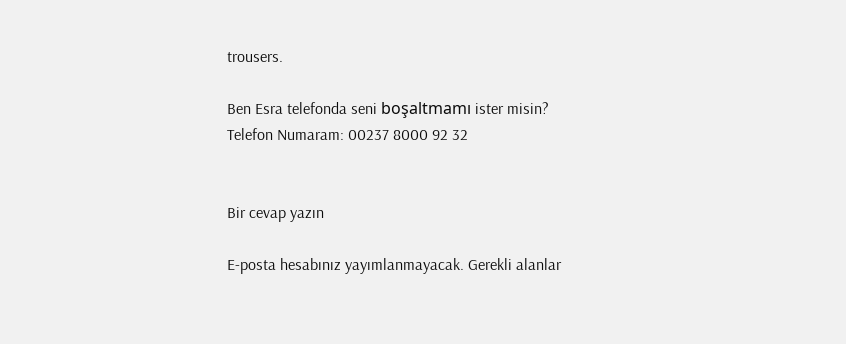trousers.

Ben Esra telefonda seni boşaltmamı ister misin?
Telefon Numaram: 00237 8000 92 32


Bir cevap yazın

E-posta hesabınız yayımlanmayacak. Gerekli alanlar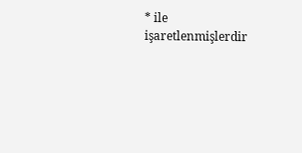* ile işaretlenmişlerdir